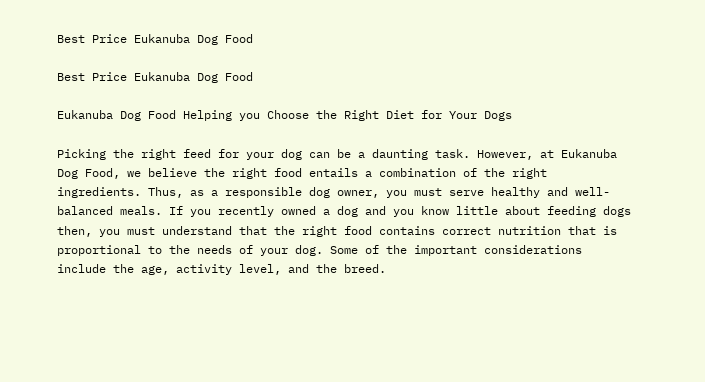Best Price Eukanuba Dog Food

Best Price Eukanuba Dog Food

Eukanuba Dog Food Helping you Choose the Right Diet for Your Dogs

Picking the right feed for your dog can be a daunting task. However, at Eukanuba Dog Food, we believe the right food entails a combination of the right ingredients. Thus, as a responsible dog owner, you must serve healthy and well-balanced meals. If you recently owned a dog and you know little about feeding dogs then, you must understand that the right food contains correct nutrition that is proportional to the needs of your dog. Some of the important considerations include the age, activity level, and the breed.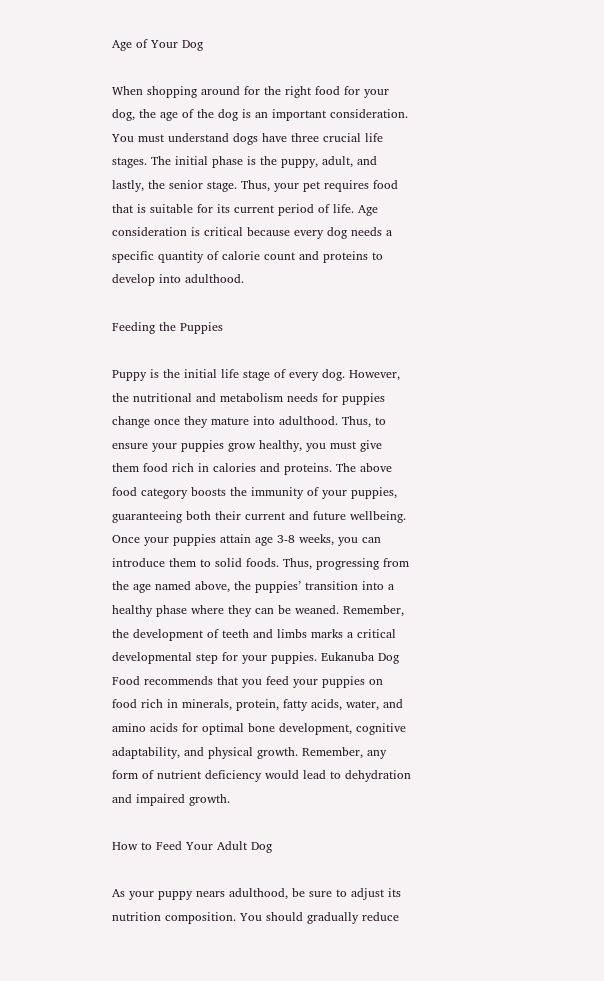Age of Your Dog

When shopping around for the right food for your dog, the age of the dog is an important consideration. You must understand dogs have three crucial life stages. The initial phase is the puppy, adult, and lastly, the senior stage. Thus, your pet requires food that is suitable for its current period of life. Age consideration is critical because every dog needs a specific quantity of calorie count and proteins to develop into adulthood.

Feeding the Puppies

Puppy is the initial life stage of every dog. However, the nutritional and metabolism needs for puppies change once they mature into adulthood. Thus, to ensure your puppies grow healthy, you must give them food rich in calories and proteins. The above food category boosts the immunity of your puppies, guaranteeing both their current and future wellbeing. Once your puppies attain age 3-8 weeks, you can introduce them to solid foods. Thus, progressing from the age named above, the puppies’ transition into a healthy phase where they can be weaned. Remember, the development of teeth and limbs marks a critical developmental step for your puppies. Eukanuba Dog Food recommends that you feed your puppies on food rich in minerals, protein, fatty acids, water, and amino acids for optimal bone development, cognitive adaptability, and physical growth. Remember, any form of nutrient deficiency would lead to dehydration and impaired growth.

How to Feed Your Adult Dog

As your puppy nears adulthood, be sure to adjust its nutrition composition. You should gradually reduce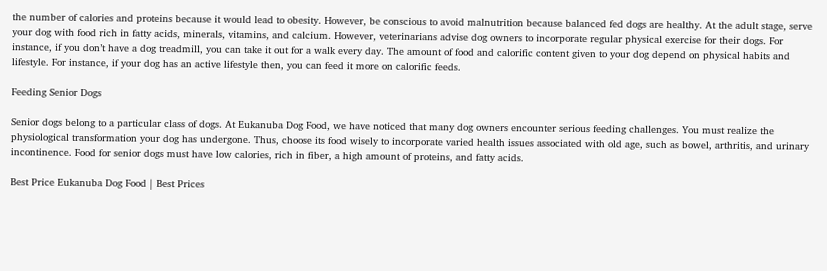the number of calories and proteins because it would lead to obesity. However, be conscious to avoid malnutrition because balanced fed dogs are healthy. At the adult stage, serve your dog with food rich in fatty acids, minerals, vitamins, and calcium. However, veterinarians advise dog owners to incorporate regular physical exercise for their dogs. For instance, if you don’t have a dog treadmill, you can take it out for a walk every day. The amount of food and calorific content given to your dog depend on physical habits and lifestyle. For instance, if your dog has an active lifestyle then, you can feed it more on calorific feeds.

Feeding Senior Dogs

Senior dogs belong to a particular class of dogs. At Eukanuba Dog Food, we have noticed that many dog owners encounter serious feeding challenges. You must realize the physiological transformation your dog has undergone. Thus, choose its food wisely to incorporate varied health issues associated with old age, such as bowel, arthritis, and urinary incontinence. Food for senior dogs must have low calories, rich in fiber, a high amount of proteins, and fatty acids.

Best Price Eukanuba Dog Food | Best Prices